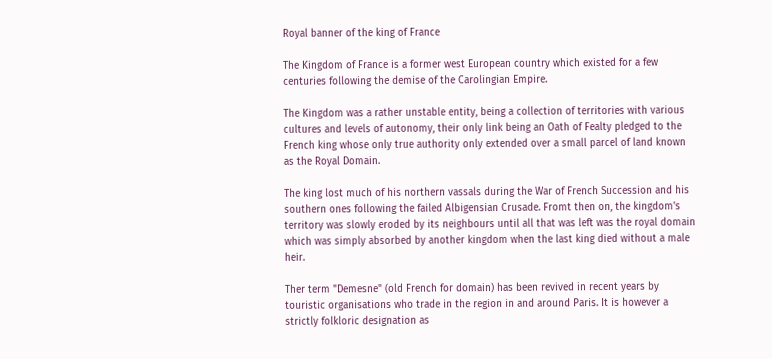Royal banner of the king of France

The Kingdom of France is a former west European country which existed for a few centuries following the demise of the Carolingian Empire.

The Kingdom was a rather unstable entity, being a collection of territories with various cultures and levels of autonomy, their only link being an Oath of Fealty pledged to the French king whose only true authority only extended over a small parcel of land known as the Royal Domain.

The king lost much of his northern vassals during the War of French Succession and his southern ones following the failed Albigensian Crusade. Fromt then on, the kingdom's territory was slowly eroded by its neighbours until all that was left was the royal domain which was simply absorbed by another kingdom when the last king died without a male heir.

Ther term "Demesne" (old French for domain) has been revived in recent years by touristic organisations who trade in the region in and around Paris. It is however a strictly folkloric designation as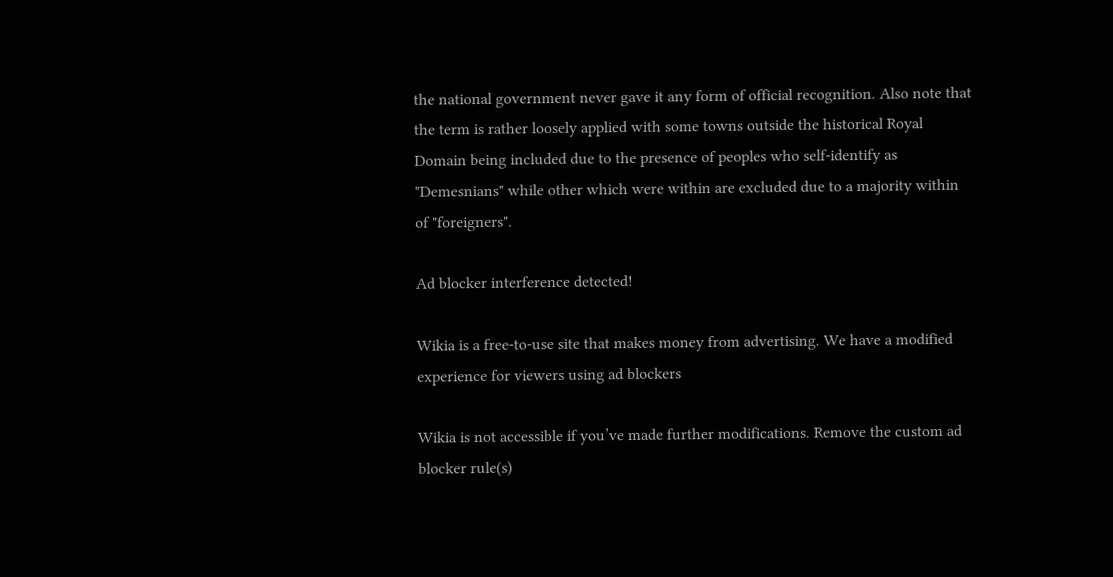the national government never gave it any form of official recognition. Also note that the term is rather loosely applied with some towns outside the historical Royal Domain being included due to the presence of peoples who self-identify as "Demesnians" while other which were within are excluded due to a majority within of "foreigners".

Ad blocker interference detected!

Wikia is a free-to-use site that makes money from advertising. We have a modified experience for viewers using ad blockers

Wikia is not accessible if you’ve made further modifications. Remove the custom ad blocker rule(s)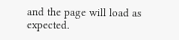and the page will load as expected.